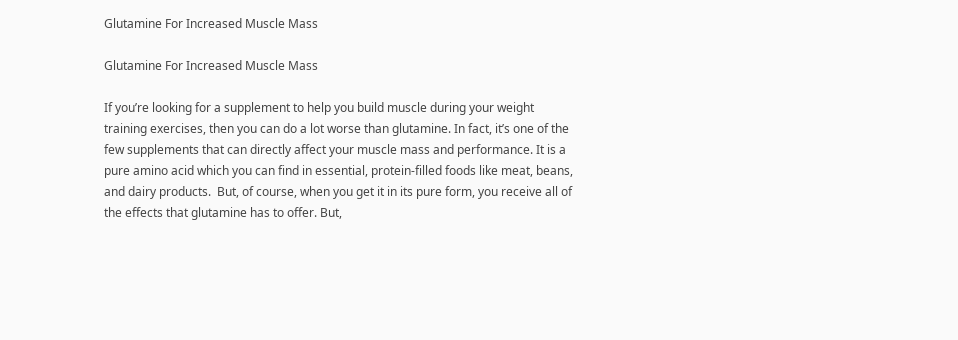Glutamine For Increased Muscle Mass

Glutamine For Increased Muscle Mass

If you’re looking for a supplement to help you build muscle during your weight training exercises, then you can do a lot worse than glutamine. In fact, it’s one of the few supplements that can directly affect your muscle mass and performance. It is a pure amino acid which you can find in essential, protein-filled foods like meat, beans, and dairy products.  But, of course, when you get it in its pure form, you receive all of the effects that glutamine has to offer. But,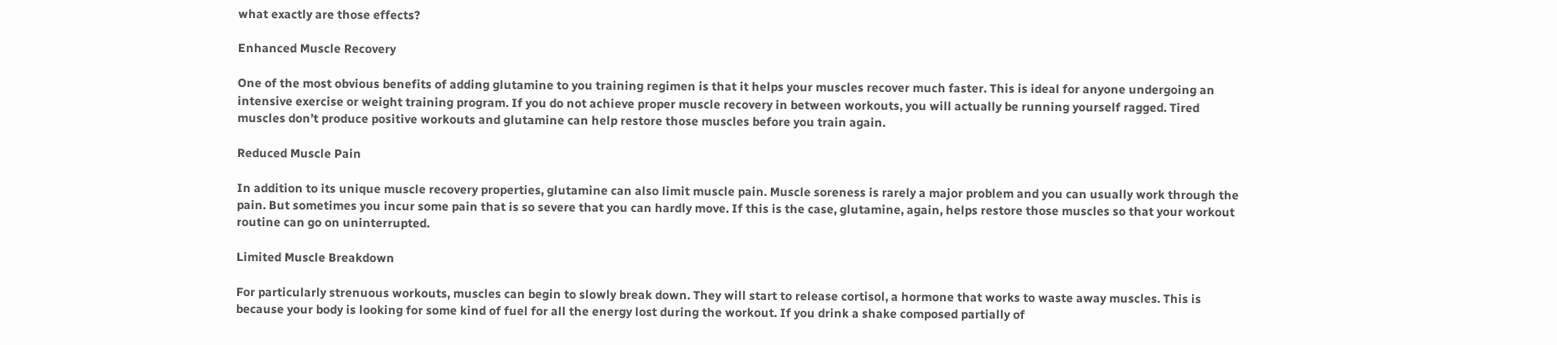what exactly are those effects?

Enhanced Muscle Recovery

One of the most obvious benefits of adding glutamine to you training regimen is that it helps your muscles recover much faster. This is ideal for anyone undergoing an intensive exercise or weight training program. If you do not achieve proper muscle recovery in between workouts, you will actually be running yourself ragged. Tired muscles don’t produce positive workouts and glutamine can help restore those muscles before you train again.

Reduced Muscle Pain

In addition to its unique muscle recovery properties, glutamine can also limit muscle pain. Muscle soreness is rarely a major problem and you can usually work through the pain. But sometimes you incur some pain that is so severe that you can hardly move. If this is the case, glutamine, again, helps restore those muscles so that your workout routine can go on uninterrupted.

Limited Muscle Breakdown

For particularly strenuous workouts, muscles can begin to slowly break down. They will start to release cortisol, a hormone that works to waste away muscles. This is because your body is looking for some kind of fuel for all the energy lost during the workout. If you drink a shake composed partially of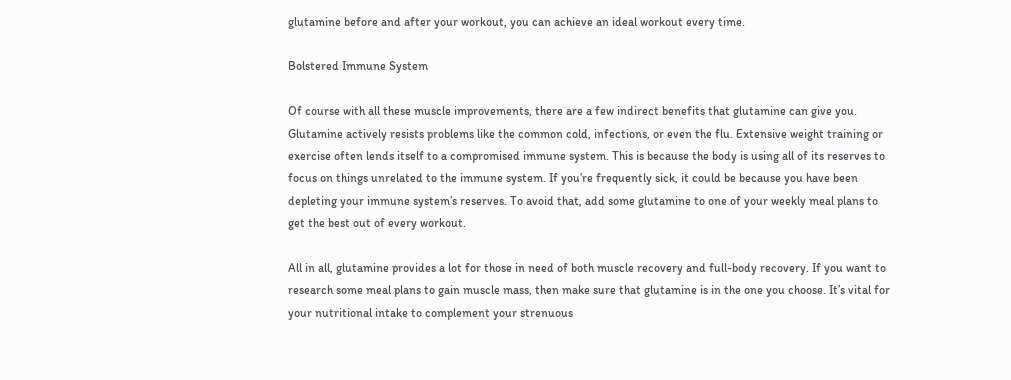glutamine before and after your workout, you can achieve an ideal workout every time.

Bolstered Immune System

Of course with all these muscle improvements, there are a few indirect benefits that glutamine can give you. Glutamine actively resists problems like the common cold, infections, or even the flu. Extensive weight training or exercise often lends itself to a compromised immune system. This is because the body is using all of its reserves to focus on things unrelated to the immune system. If you’re frequently sick, it could be because you have been depleting your immune system’s reserves. To avoid that, add some glutamine to one of your weekly meal plans to get the best out of every workout.

All in all, glutamine provides a lot for those in need of both muscle recovery and full-body recovery. If you want to research some meal plans to gain muscle mass, then make sure that glutamine is in the one you choose. It’s vital for your nutritional intake to complement your strenuous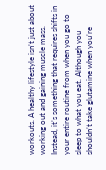workouts. A healthy lifestyle isn’t just about working out and gaining muscle mass. Instead, it’s something that requires shifts in your entire routine from when you go to sleep to what you eat. Although you shouldn’t take glutamine when you’re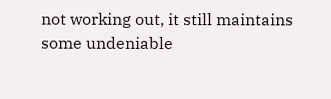not working out, it still maintains some undeniable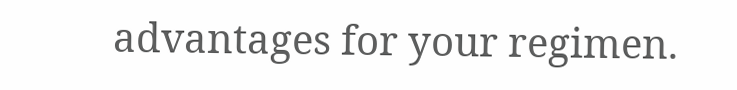advantages for your regimen.